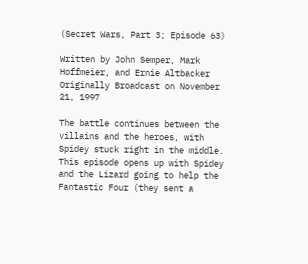(Secret Wars, Part 3; Episode 63)

Written by John Semper, Mark Hoffmeier, and Ernie Altbacker
Originally Broadcast on November 21, 1997

The battle continues between the villains and the heroes, with Spidey stuck right in the middle. This episode opens up with Spidey and the Lizard going to help the Fantastic Four (they sent a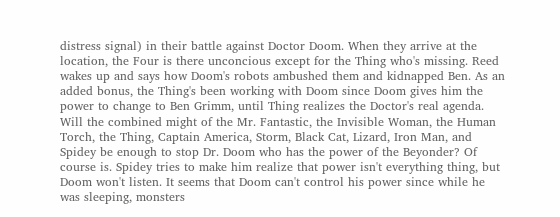distress signal) in their battle against Doctor Doom. When they arrive at the location, the Four is there unconcious except for the Thing who's missing. Reed wakes up and says how Doom's robots ambushed them and kidnapped Ben. As an added bonus, the Thing's been working with Doom since Doom gives him the power to change to Ben Grimm, until Thing realizes the Doctor's real agenda. Will the combined might of the Mr. Fantastic, the Invisible Woman, the Human Torch, the Thing, Captain America, Storm, Black Cat, Lizard, Iron Man, and Spidey be enough to stop Dr. Doom who has the power of the Beyonder? Of course is. Spidey tries to make him realize that power isn't everything thing, but Doom won't listen. It seems that Doom can't control his power since while he was sleeping, monsters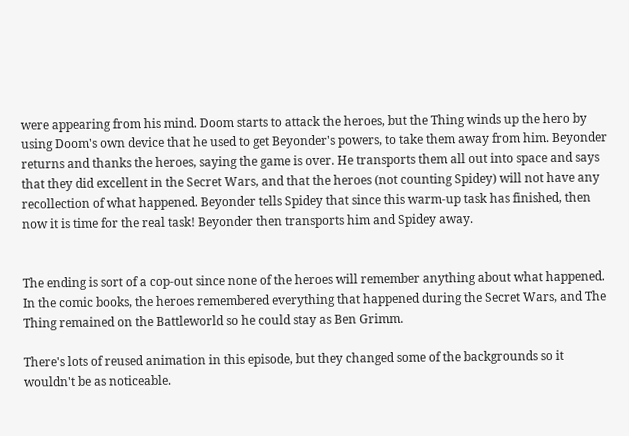were appearing from his mind. Doom starts to attack the heroes, but the Thing winds up the hero by using Doom's own device that he used to get Beyonder's powers, to take them away from him. Beyonder returns and thanks the heroes, saying the game is over. He transports them all out into space and says that they did excellent in the Secret Wars, and that the heroes (not counting Spidey) will not have any recollection of what happened. Beyonder tells Spidey that since this warm-up task has finished, then now it is time for the real task! Beyonder then transports him and Spidey away.


The ending is sort of a cop-out since none of the heroes will remember anything about what happened. In the comic books, the heroes remembered everything that happened during the Secret Wars, and The Thing remained on the Battleworld so he could stay as Ben Grimm.

There's lots of reused animation in this episode, but they changed some of the backgrounds so it wouldn't be as noticeable.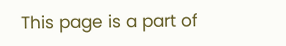This page is a part of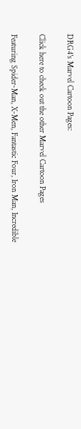DRG4's Marvel Cartoon Pages:

Click here to check out the other Marvel Cartoon Pages

Featuring Spider-Man, X-Men, Fantastic Four, Iron Man, Incredible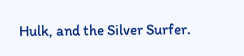Hulk, and the Silver Surfer.